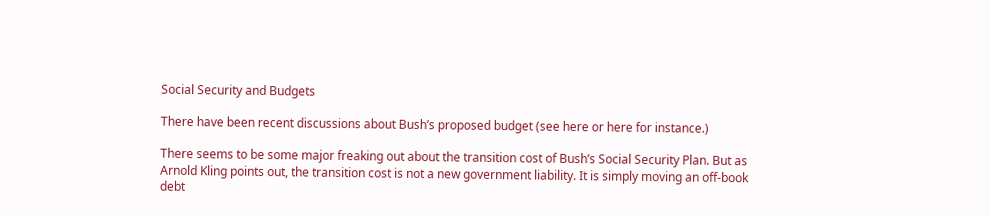Social Security and Budgets

There have been recent discussions about Bush’s proposed budget (see here or here for instance.)

There seems to be some major freaking out about the transition cost of Bush’s Social Security Plan. But as Arnold Kling points out, the transition cost is not a new government liability. It is simply moving an off-book debt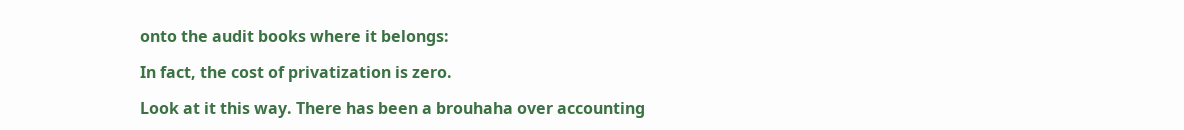onto the audit books where it belongs:

In fact, the cost of privatization is zero.

Look at it this way. There has been a brouhaha over accounting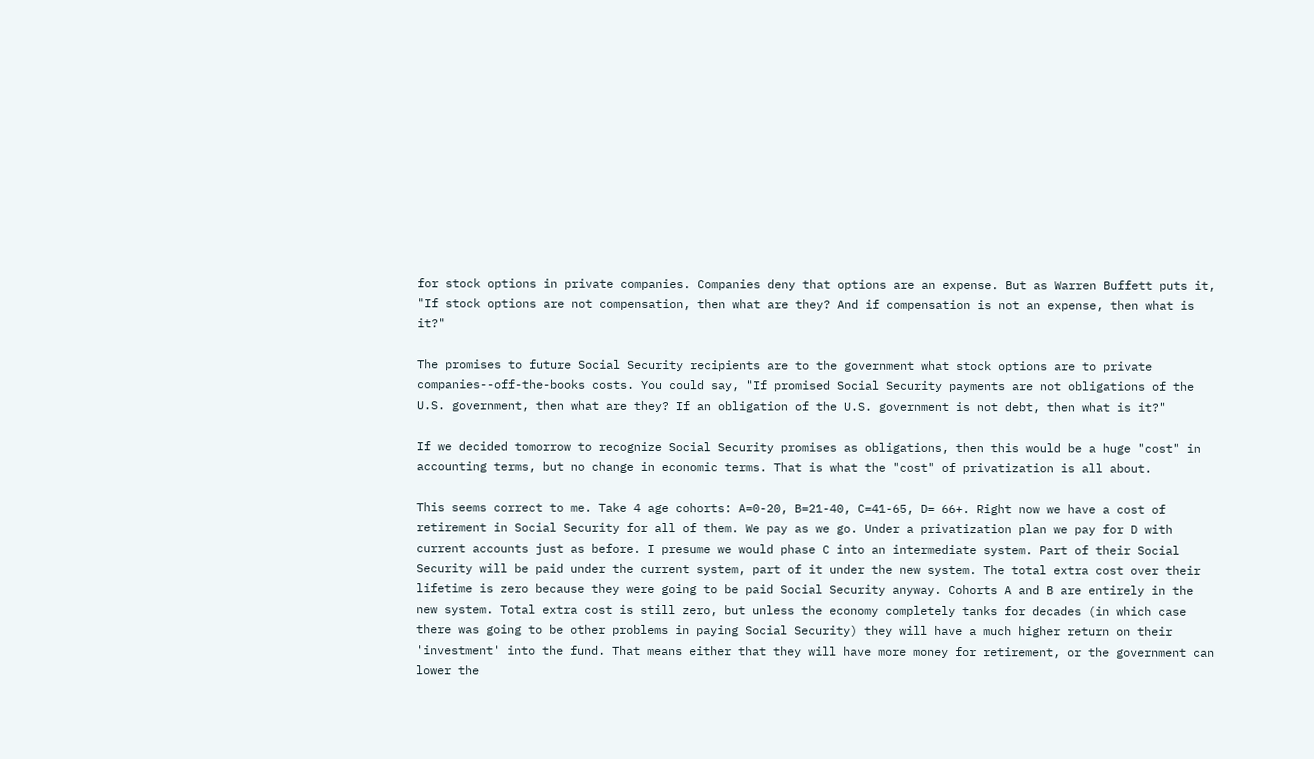for stock options in private companies. Companies deny that options are an expense. But as Warren Buffett puts it, "If stock options are not compensation, then what are they? And if compensation is not an expense, then what is it?"

The promises to future Social Security recipients are to the government what stock options are to private companies--off-the-books costs. You could say, "If promised Social Security payments are not obligations of the U.S. government, then what are they? If an obligation of the U.S. government is not debt, then what is it?"

If we decided tomorrow to recognize Social Security promises as obligations, then this would be a huge "cost" in accounting terms, but no change in economic terms. That is what the "cost" of privatization is all about.

This seems correct to me. Take 4 age cohorts: A=0-20, B=21-40, C=41-65, D= 66+. Right now we have a cost of retirement in Social Security for all of them. We pay as we go. Under a privatization plan we pay for D with current accounts just as before. I presume we would phase C into an intermediate system. Part of their Social Security will be paid under the current system, part of it under the new system. The total extra cost over their lifetime is zero because they were going to be paid Social Security anyway. Cohorts A and B are entirely in the new system. Total extra cost is still zero, but unless the economy completely tanks for decades (in which case there was going to be other problems in paying Social Security) they will have a much higher return on their 'investment' into the fund. That means either that they will have more money for retirement, or the government can lower the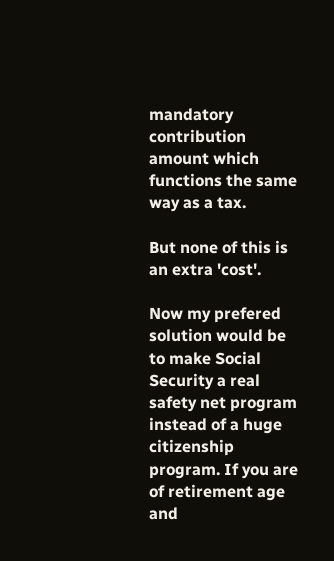mandatory contribution amount which functions the same way as a tax.

But none of this is an extra 'cost'.

Now my prefered solution would be to make Social Security a real safety net program instead of a huge citizenship program. If you are of retirement age and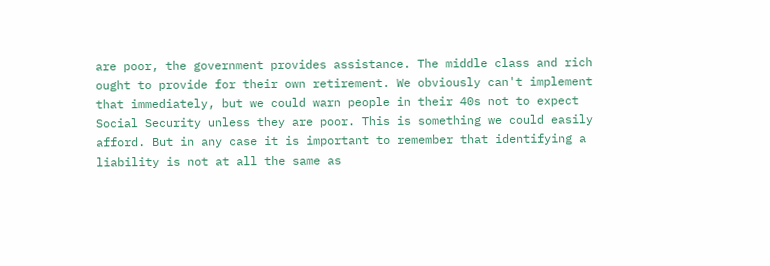are poor, the government provides assistance. The middle class and rich ought to provide for their own retirement. We obviously can't implement that immediately, but we could warn people in their 40s not to expect Social Security unless they are poor. This is something we could easily afford. But in any case it is important to remember that identifying a liability is not at all the same as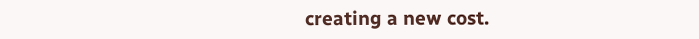creating a new cost.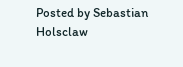Posted by Sebastian Holsclaw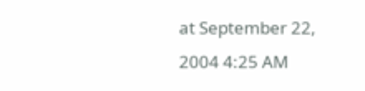at September 22, 2004 4:25 AM